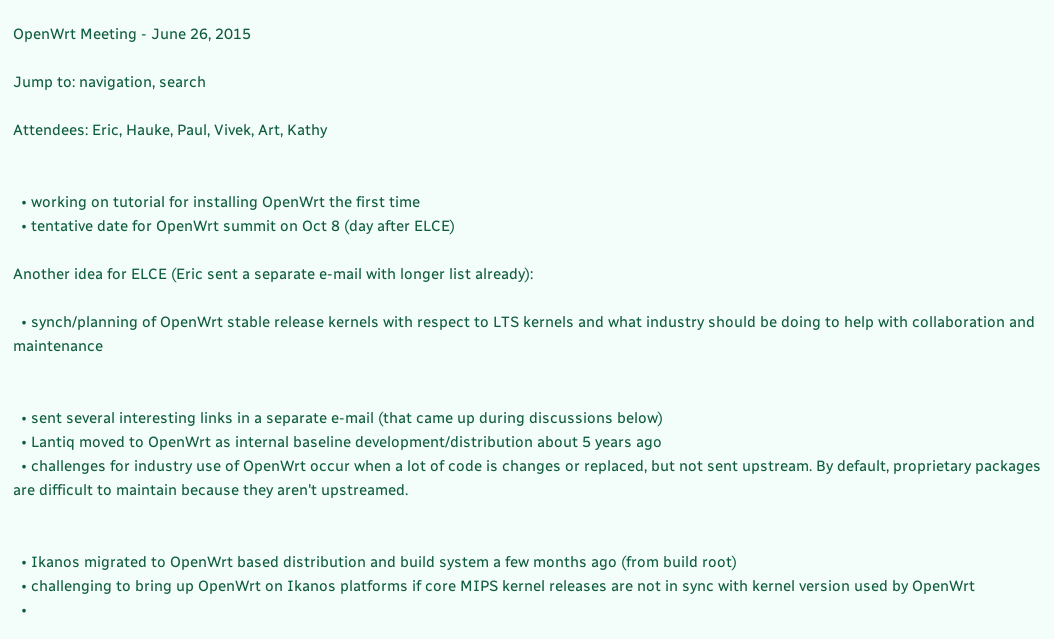OpenWrt Meeting - June 26, 2015

Jump to: navigation, search

Attendees: Eric, Hauke, Paul, Vivek, Art, Kathy


  • working on tutorial for installing OpenWrt the first time
  • tentative date for OpenWrt summit on Oct 8 (day after ELCE)

Another idea for ELCE (Eric sent a separate e-mail with longer list already):

  • synch/planning of OpenWrt stable release kernels with respect to LTS kernels and what industry should be doing to help with collaboration and maintenance


  • sent several interesting links in a separate e-mail (that came up during discussions below)
  • Lantiq moved to OpenWrt as internal baseline development/distribution about 5 years ago
  • challenges for industry use of OpenWrt occur when a lot of code is changes or replaced, but not sent upstream. By default, proprietary packages are difficult to maintain because they aren't upstreamed.


  • Ikanos migrated to OpenWrt based distribution and build system a few months ago (from build root)
  • challenging to bring up OpenWrt on Ikanos platforms if core MIPS kernel releases are not in sync with kernel version used by OpenWrt
  •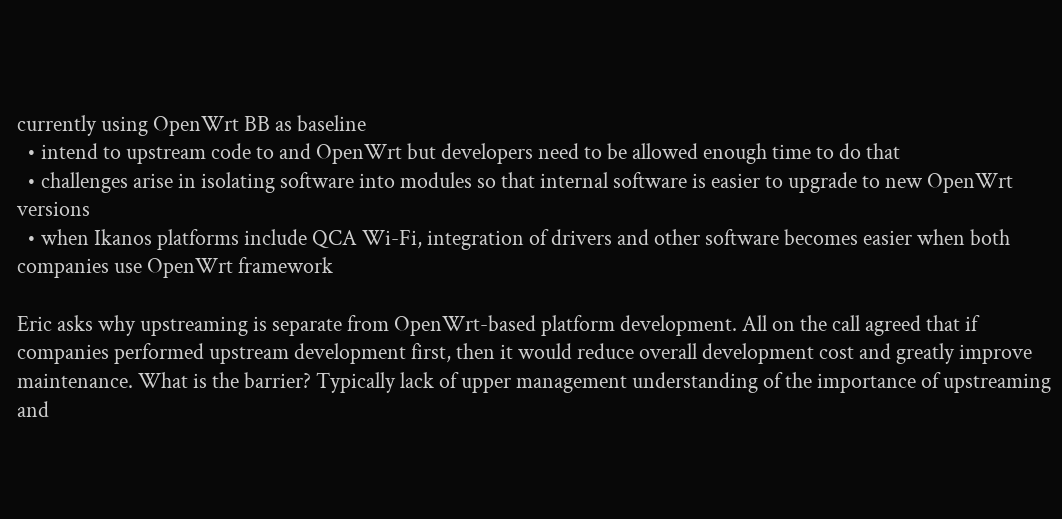currently using OpenWrt BB as baseline
  • intend to upstream code to and OpenWrt but developers need to be allowed enough time to do that
  • challenges arise in isolating software into modules so that internal software is easier to upgrade to new OpenWrt versions
  • when Ikanos platforms include QCA Wi-Fi, integration of drivers and other software becomes easier when both companies use OpenWrt framework

Eric asks why upstreaming is separate from OpenWrt-based platform development. All on the call agreed that if companies performed upstream development first, then it would reduce overall development cost and greatly improve maintenance. What is the barrier? Typically lack of upper management understanding of the importance of upstreaming and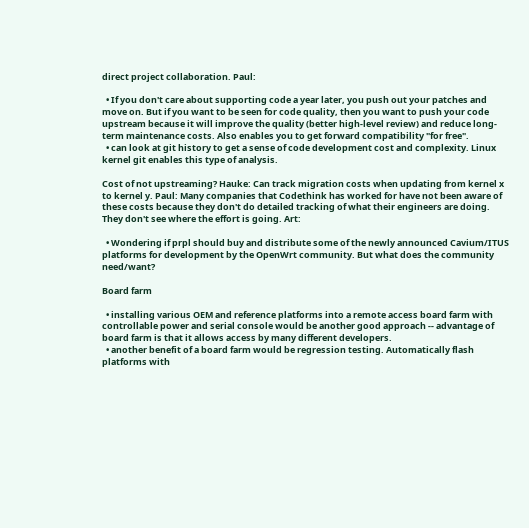direct project collaboration. Paul:

  • If you don't care about supporting code a year later, you push out your patches and move on. But if you want to be seen for code quality, then you want to push your code upstream because it will improve the quality (better high-level review) and reduce long-term maintenance costs. Also enables you to get forward compatibility "for free".
  • can look at git history to get a sense of code development cost and complexity. Linux kernel git enables this type of analysis.

Cost of not upstreaming? Hauke: Can track migration costs when updating from kernel x to kernel y. Paul: Many companies that Codethink has worked for have not been aware of these costs because they don't do detailed tracking of what their engineers are doing. They don't see where the effort is going. Art:

  • Wondering if prpl should buy and distribute some of the newly announced Cavium/ITUS platforms for development by the OpenWrt community. But what does the community need/want?

Board farm

  • installing various OEM and reference platforms into a remote access board farm with controllable power and serial console would be another good approach -- advantage of board farm is that it allows access by many different developers.
  • another benefit of a board farm would be regression testing. Automatically flash platforms with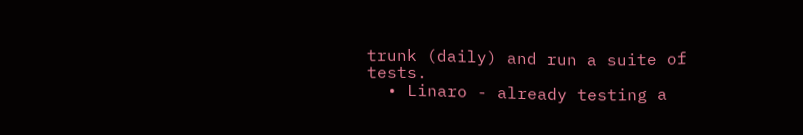trunk (daily) and run a suite of tests.
  • Linaro - already testing a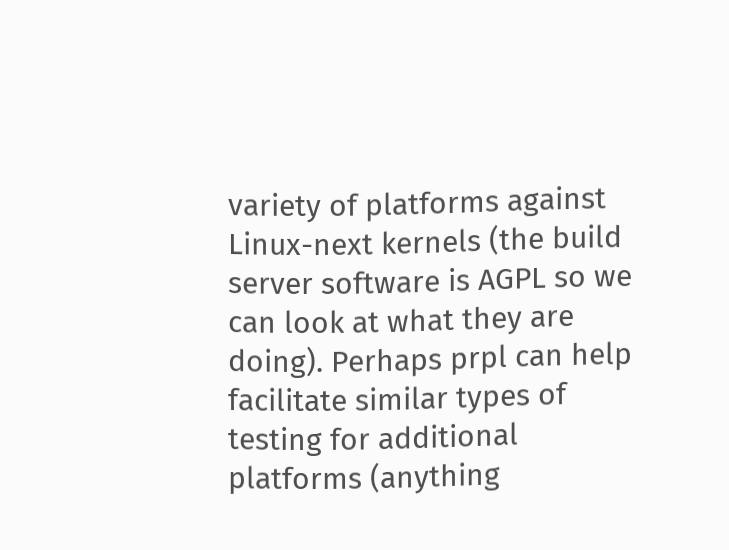variety of platforms against Linux-next kernels (the build server software is AGPL so we can look at what they are doing). Perhaps prpl can help facilitate similar types of testing for additional platforms (anything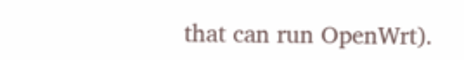that can run OpenWrt).